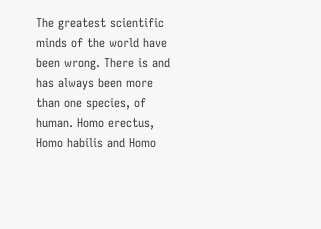The greatest scientific minds of the world have been wrong. There is and has always been more than one species, of human. Homo erectus, Homo habilis and Homo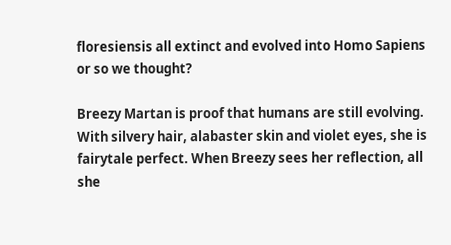floresiensis all extinct and evolved into Homo Sapiens or so we thought?

Breezy Martan is proof that humans are still evolving. With silvery hair, alabaster skin and violet eyes, she is fairytale perfect. When Breezy sees her reflection, all she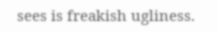sees is freakish ugliness.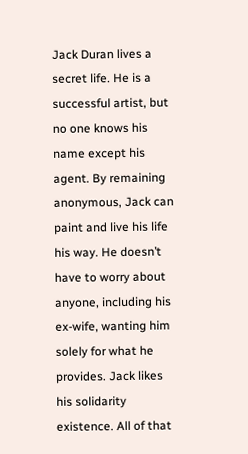Jack Duran lives a secret life. He is a successful artist, but no one knows his name except his agent. By remaining anonymous, Jack can paint and live his life his way. He doesn’t have to worry about anyone, including his ex-wife, wanting him solely for what he provides. Jack likes his solidarity existence. All of that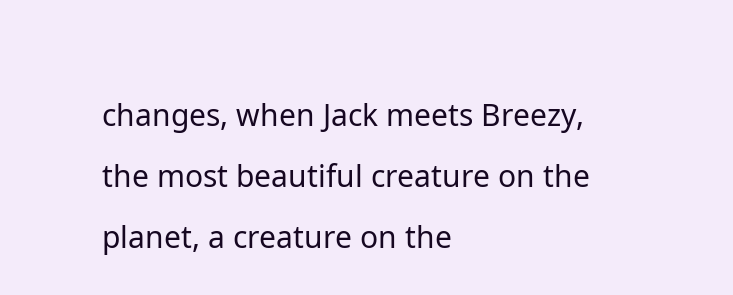changes, when Jack meets Breezy, the most beautiful creature on the planet, a creature on the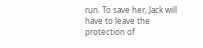run. To save her, Jack will have to leave the protection of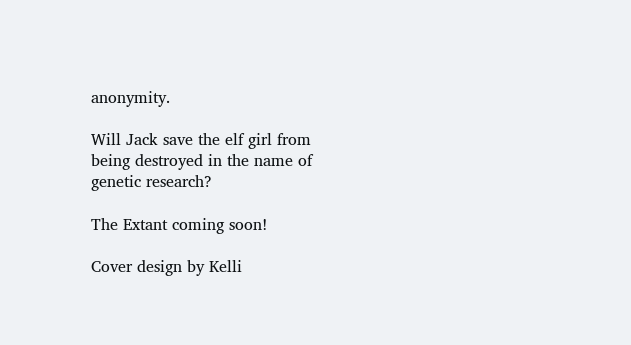anonymity.

Will Jack save the elf girl from being destroyed in the name of genetic research?

The Extant coming soon!

Cover design by Kelli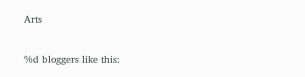Arts

%d bloggers like this: